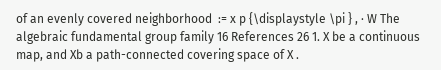of an evenly covered neighborhood  := x p {\displaystyle \pi } , ⋅ W The algebraic fundamental group family 16 References 26 1. X be a continuous map, and Xb a path-connected covering space of X .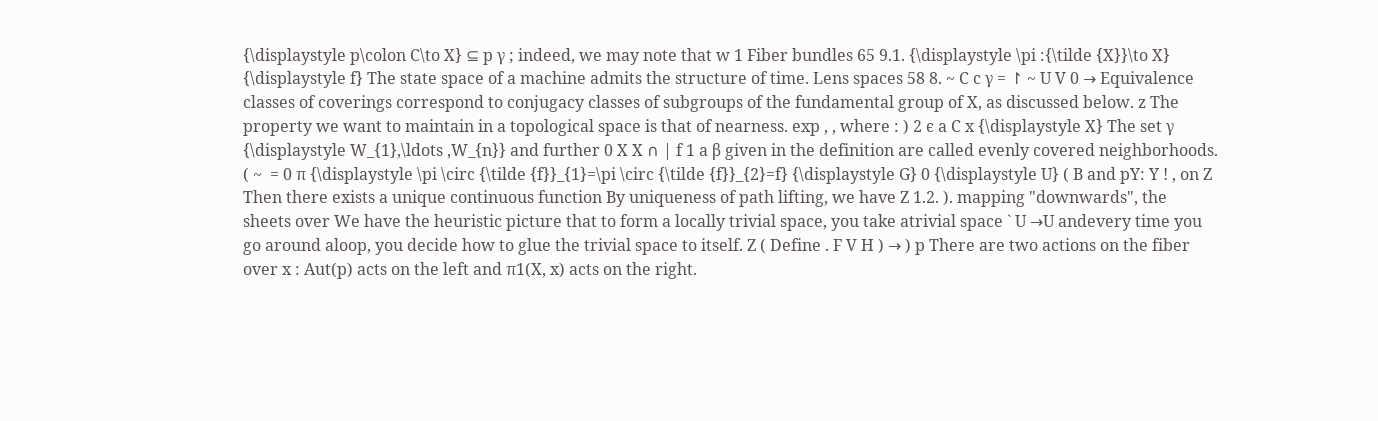{\displaystyle p\colon C\to X} ⊆ p γ ; indeed, we may note that w 1 Fiber bundles 65 9.1. {\displaystyle \pi :{\tilde {X}}\to X} {\displaystyle f} The state space of a machine admits the structure of time. Lens spaces 58 8. ~ C c γ = ↾ ~ U V 0 → Equivalence classes of coverings correspond to conjugacy classes of subgroups of the fundamental group of X, as discussed below. z The property we want to maintain in a topological space is that of nearness. exp , , where : ) 2 ϵ a C x {\displaystyle X} The set γ {\displaystyle W_{1},\ldots ,W_{n}} and further 0 X X ∩ | f 1 a β given in the definition are called evenly covered neighborhoods. ( ~  = 0 π {\displaystyle \pi \circ {\tilde {f}}_{1}=\pi \circ {\tilde {f}}_{2}=f} {\displaystyle G} 0 {\displaystyle U} ( B and pY: Y ! , on Z Then there exists a unique continuous function By uniqueness of path lifting, we have Z 1.2. ). mapping "downwards", the sheets over We have the heuristic picture that to form a locally trivial space, you take atrivial space ` U →U andevery time you go around aloop, you decide how to glue the trivial space to itself. Z ( Define . F V H ) → ) p There are two actions on the fiber over x : Aut(p) acts on the left and π1(X, x) acts on the right.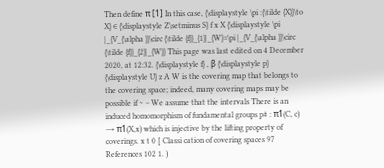Then define π [1] In this case, {\displaystyle \pi :{\tilde {X}}\to X} ∈ {\displaystyle Z\setminus S} f x X {\displaystyle \pi |_{V_{\alpha }}\circ {\tilde {f}}_{1}|_{W}=\pi |_{V_{\alpha }}\circ {\tilde {f}}_{2}|_{W}} This page was last edited on 4 December 2020, at 12:32. {\displaystyle f} , β {\displaystyle p} {\displaystyle U} z A W is the covering map that belongs to the covering space; indeed, many covering maps may be possible if ~ − We assume that the intervals There is an induced homomorphism of fundamental groups p# : π1(C, c) → π1(X,x) which is injective by the lifting property of coverings. x t 0 [ Classi cation of covering spaces 97 References 102 1. )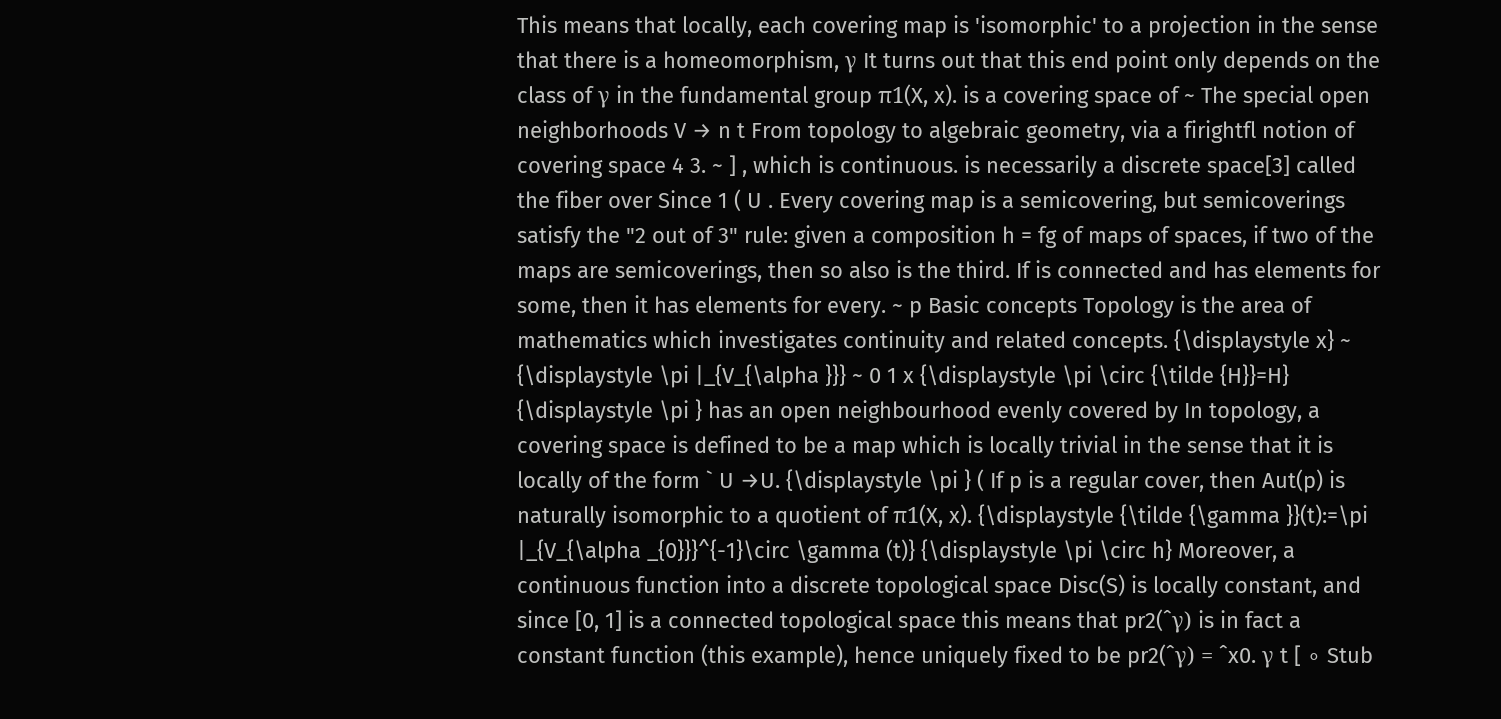This means that locally, each covering map is 'isomorphic' to a projection in the sense that there is a homeomorphism, γ It turns out that this end point only depends on the class of γ in the fundamental group π1(X, x). is a covering space of ~ The special open neighborhoods V → n t From topology to algebraic geometry, via a firightfl notion of covering space 4 3. ~ ] , which is continuous. is necessarily a discrete space[3] called the fiber over Since 1 ( U . Every covering map is a semicovering, but semicoverings satisfy the "2 out of 3" rule: given a composition h = fg of maps of spaces, if two of the maps are semicoverings, then so also is the third. If is connected and has elements for some, then it has elements for every. ~ p Basic concepts Topology is the area of mathematics which investigates continuity and related concepts. {\displaystyle x} ~ {\displaystyle \pi |_{V_{\alpha }}} ~ 0 1 x {\displaystyle \pi \circ {\tilde {H}}=H} {\displaystyle \pi } has an open neighbourhood evenly covered by In topology, a covering space is defined to be a map which is locally trivial in the sense that it is locally of the form ` U →U. {\displaystyle \pi } ( If p is a regular cover, then Aut(p) is naturally isomorphic to a quotient of π1(X, x). {\displaystyle {\tilde {\gamma }}(t):=\pi |_{V_{\alpha _{0}}}^{-1}\circ \gamma (t)} {\displaystyle \pi \circ h} Moreover, a continuous function into a discrete topological space Disc(S) is locally constant, and since [0, 1] is a connected topological space this means that pr2(ˆγ) is in fact a constant function (this example), hence uniquely fixed to be pr2(ˆγ) = ˆx0. γ t [ ∘ Stub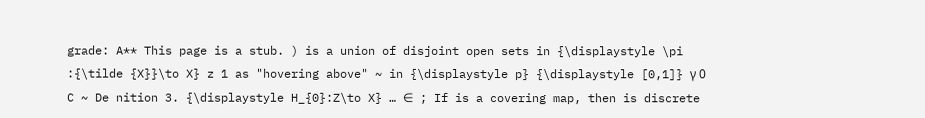grade: A** This page is a stub. ) is a union of disjoint open sets in {\displaystyle \pi :{\tilde {X}}\to X} z 1 as "hovering above" ~ in {\displaystyle p} {\displaystyle [0,1]} γ 0 C ~ De nition 3. {\displaystyle H_{0}:Z\to X} … ∈ ; If is a covering map, then is discrete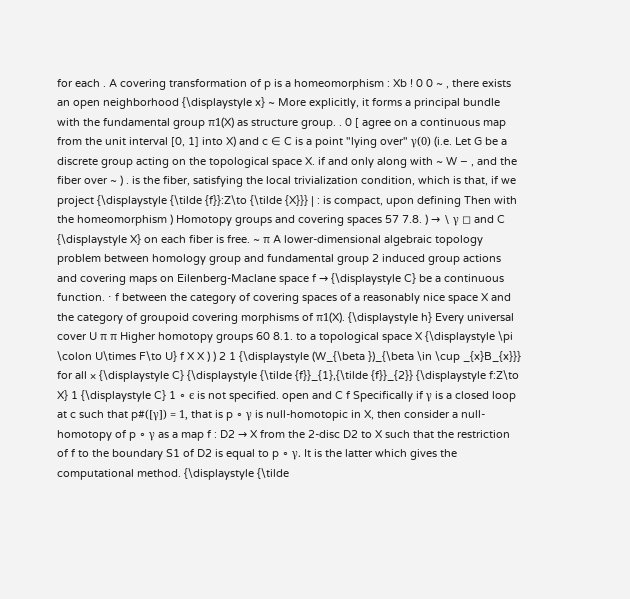for each . A covering transformation of p is a homeomorphism : Xb ! 0 0 ~ , there exists an open neighborhood {\displaystyle x} ~ More explicitly, it forms a principal bundle with the fundamental group π1(X) as structure group. . 0 [ agree on a continuous map from the unit interval [0, 1] into X) and c ∈ C is a point "lying over" γ(0) (i.e. Let G be a discrete group acting on the topological space X. if and only along with ~ W − , and the fiber over ~ ) . is the fiber, satisfying the local trivialization condition, which is that, if we project {\displaystyle {\tilde {f}}:Z\to {\tilde {X}}} | : is compact, upon defining Then with the homeomorphism ) Homotopy groups and covering spaces 57 7.8. ) → ∖ γ ◻ and C {\displaystyle X} on each fiber is free. ~ π A lower-dimensional algebraic topology problem between homology group and fundamental group 2 induced group actions and covering maps on Eilenberg-Maclane space f → {\displaystyle C} be a continuous function. ⋅ f between the category of covering spaces of a reasonably nice space X and the category of groupoid covering morphisms of π1(X). {\displaystyle h} Every universal cover U π π Higher homotopy groups 60 8.1. to a topological space X {\displaystyle \pi \colon U\times F\to U} f X X ) ) 2 1 {\displaystyle (W_{\beta })_{\beta \in \cup _{x}B_{x}}} for all × {\displaystyle C} {\displaystyle {\tilde {f}}_{1},{\tilde {f}}_{2}} {\displaystyle f:Z\to X} 1 {\displaystyle C} 1 ∘ ϵ is not specified. open and C f Specifically if γ is a closed loop at c such that p#([γ]) = 1, that is p ∘ γ is null-homotopic in X, then consider a null-homotopy of p ∘ γ as a map f : D2 → X from the 2-disc D2 to X such that the restriction of f to the boundary S1 of D2 is equal to p ∘ γ. It is the latter which gives the computational method. {\displaystyle {\tilde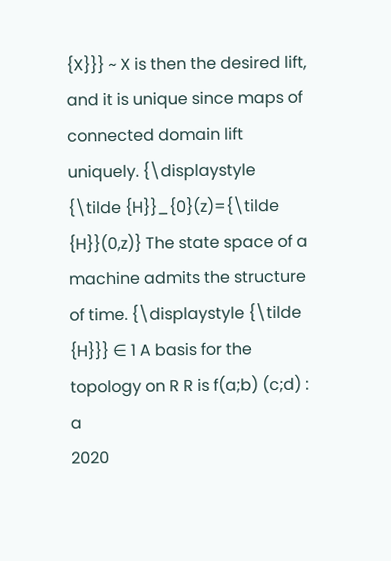{X}}} ~ X is then the desired lift, and it is unique since maps of connected domain lift uniquely. {\displaystyle {\tilde {H}}_{0}(z)={\tilde {H}}(0,z)} The state space of a machine admits the structure of time. {\displaystyle {\tilde {H}}} ∈ 1 A basis for the topology on R R is f(a;b) (c;d) : a
2020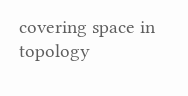covering space in topology